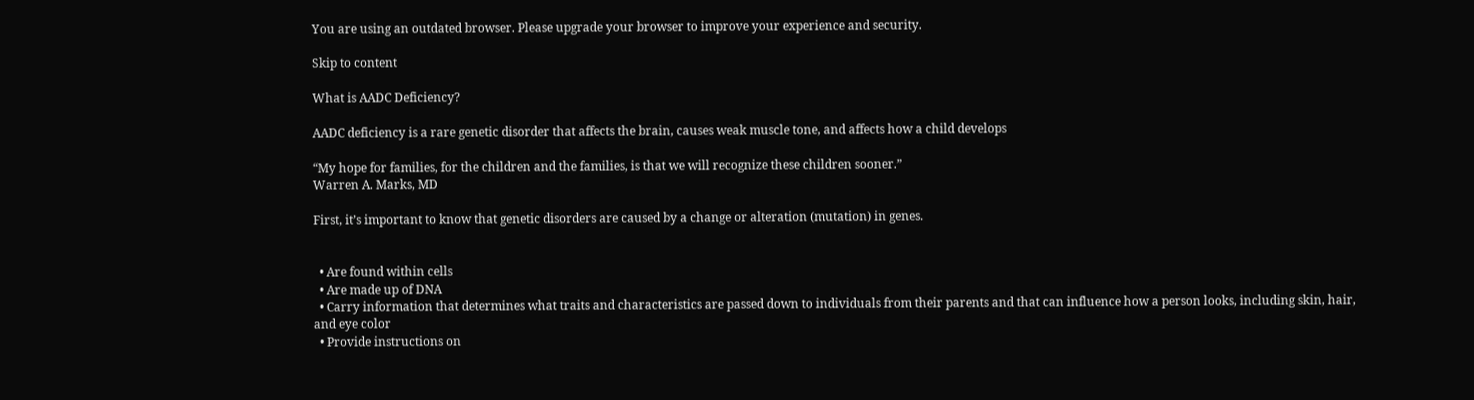You are using an outdated browser. Please upgrade your browser to improve your experience and security.

Skip to content

What is AADC Deficiency?

AADC deficiency is a rare genetic disorder that affects the brain, causes weak muscle tone, and affects how a child develops

“My hope for families, for the children and the families, is that we will recognize these children sooner.”
Warren A. Marks, MD

First, it’s important to know that genetic disorders are caused by a change or alteration (mutation) in genes.


  • Are found within cells
  • Are made up of DNA
  • Carry information that determines what traits and characteristics are passed down to individuals from their parents and that can influence how a person looks, including skin, hair, and eye color
  • Provide instructions on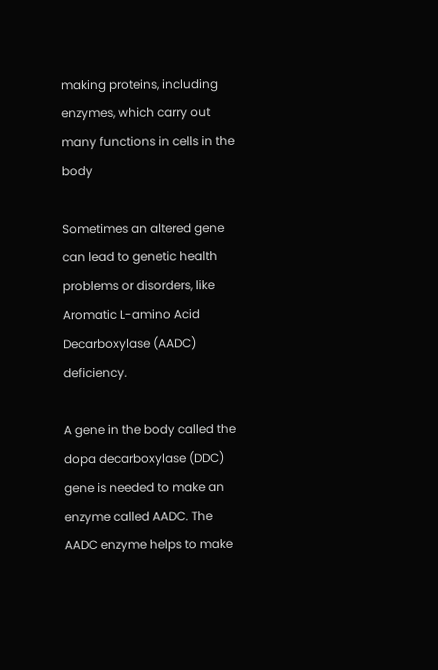making proteins, including enzymes, which carry out many functions in cells in the body

Sometimes an altered gene can lead to genetic health problems or disorders, like Aromatic L-amino Acid Decarboxylase (AADC) deficiency.

A gene in the body called the dopa decarboxylase (DDC) gene is needed to make an enzyme called AADC. The AADC enzyme helps to make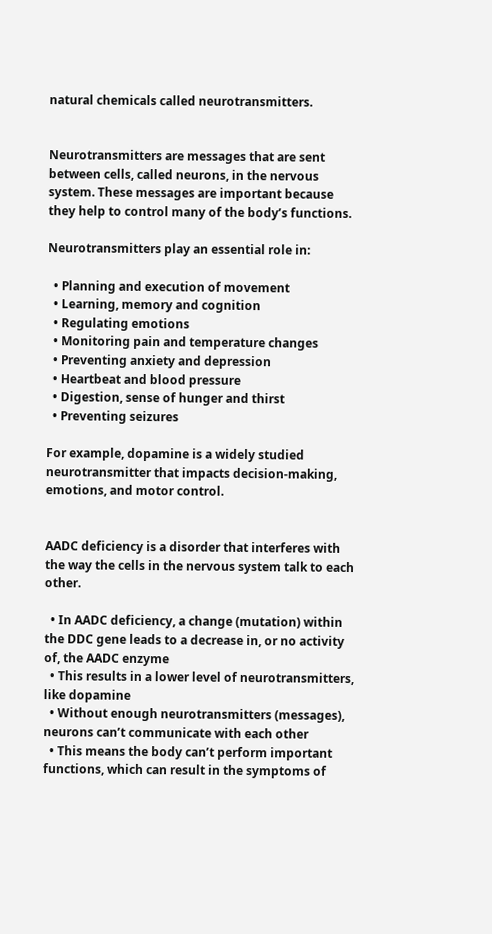natural chemicals called neurotransmitters.


Neurotransmitters are messages that are sent between cells, called neurons, in the nervous system. These messages are important because they help to control many of the body’s functions.

Neurotransmitters play an essential role in:

  • Planning and execution of movement
  • Learning, memory and cognition
  • Regulating emotions
  • Monitoring pain and temperature changes
  • Preventing anxiety and depression
  • Heartbeat and blood pressure
  • Digestion, sense of hunger and thirst
  • Preventing seizures

For example, dopamine is a widely studied neurotransmitter that impacts decision-making, emotions, and motor control.


AADC deficiency is a disorder that interferes with the way the cells in the nervous system talk to each other.

  • In AADC deficiency, a change (mutation) within the DDC gene leads to a decrease in, or no activity of, the AADC enzyme
  • This results in a lower level of neurotransmitters, like dopamine
  • Without enough neurotransmitters (messages), neurons can’t communicate with each other
  • This means the body can’t perform important functions, which can result in the symptoms of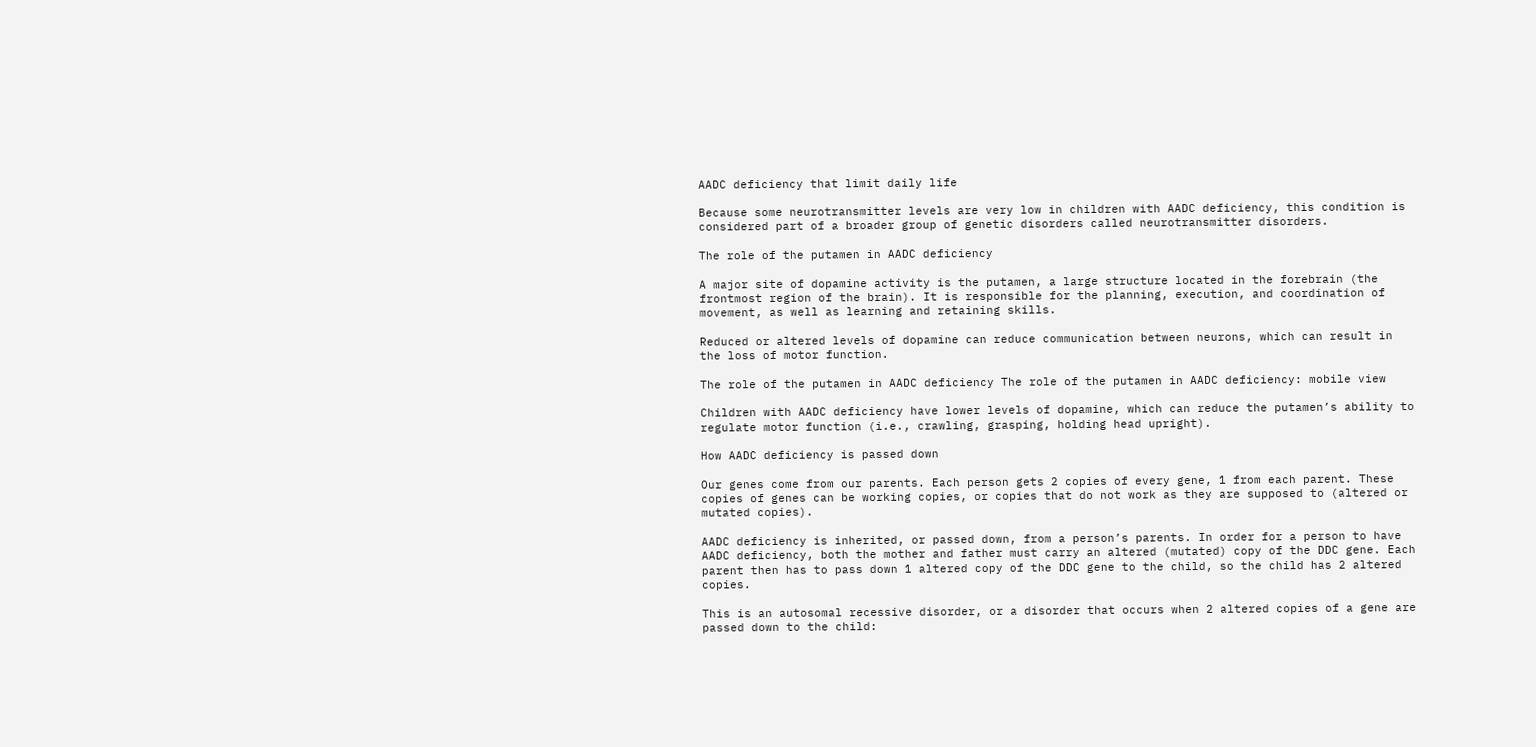AADC deficiency that limit daily life

Because some neurotransmitter levels are very low in children with AADC deficiency, this condition is considered part of a broader group of genetic disorders called neurotransmitter disorders.

The role of the putamen in AADC deficiency

A major site of dopamine activity is the putamen, a large structure located in the forebrain (the frontmost region of the brain). It is responsible for the planning, execution, and coordination of movement, as well as learning and retaining skills.

Reduced or altered levels of dopamine can reduce communication between neurons, which can result in the loss of motor function.

The role of the putamen in AADC deficiency The role of the putamen in AADC deficiency: mobile view

Children with AADC deficiency have lower levels of dopamine, which can reduce the putamen’s ability to regulate motor function (i.e., crawling, grasping, holding head upright).

How AADC deficiency is passed down

Our genes come from our parents. Each person gets 2 copies of every gene, 1 from each parent. These copies of genes can be working copies, or copies that do not work as they are supposed to (altered or mutated copies).

AADC deficiency is inherited, or passed down, from a person’s parents. In order for a person to have AADC deficiency, both the mother and father must carry an altered (mutated) copy of the DDC gene. Each parent then has to pass down 1 altered copy of the DDC gene to the child, so the child has 2 altered copies.

This is an autosomal recessive disorder, or a disorder that occurs when 2 altered copies of a gene are passed down to the child: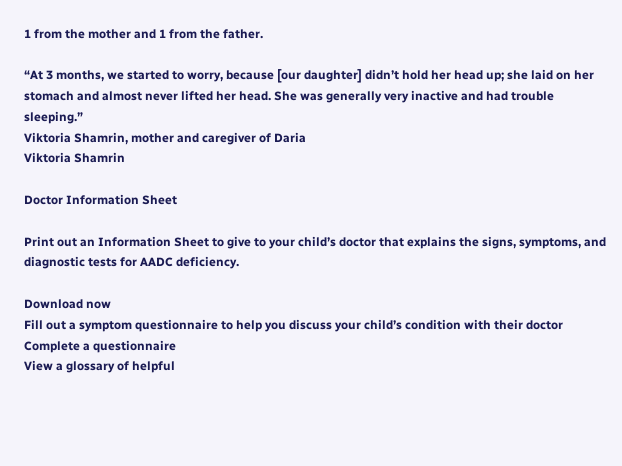1 from the mother and 1 from the father.

“At 3 months, we started to worry, because [our daughter] didn’t hold her head up; she laid on her stomach and almost never lifted her head. She was generally very inactive and had trouble sleeping.”
Viktoria Shamrin, mother and caregiver of Daria
Viktoria Shamrin

Doctor Information Sheet

Print out an Information Sheet to give to your child’s doctor that explains the signs, symptoms, and diagnostic tests for AADC deficiency.

Download now
Fill out a symptom questionnaire to help you discuss your child’s condition with their doctor
Complete a questionnaire
View a glossary of helpful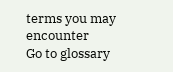terms you may encounter
Go to glossary